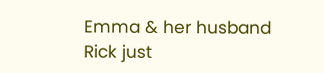Emma & her husband Rick just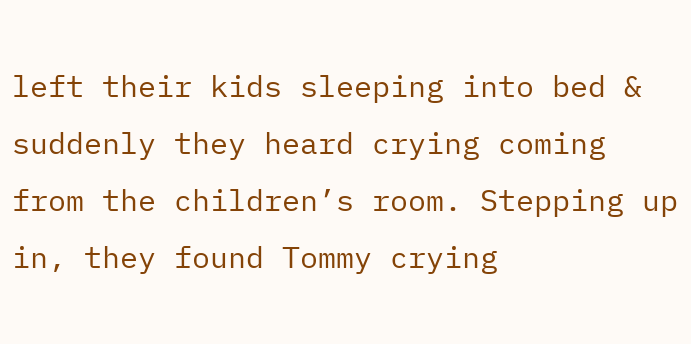left their kids sleeping into bed & suddenly they heard crying coming from the children’s room. Stepping up in, they found Tommy crying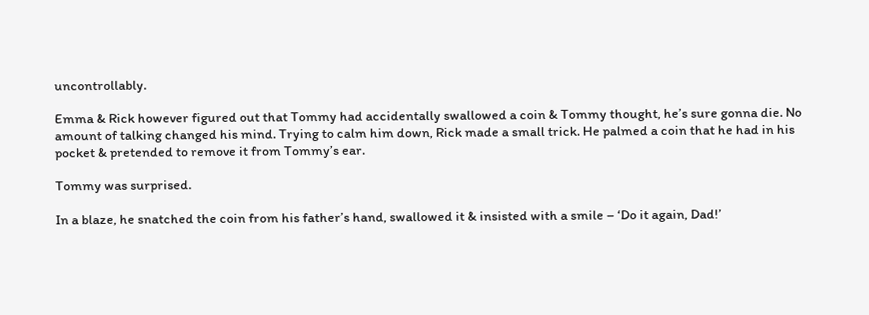uncontrollably.

Emma & Rick however figured out that Tommy had accidentally swallowed a coin & Tommy thought, he’s sure gonna die. No amount of talking changed his mind. Trying to calm him down, Rick made a small trick. He palmed a coin that he had in his pocket & pretended to remove it from Tommy’s ear.

Tommy was surprised.

In a blaze, he snatched the coin from his father’s hand, swallowed it & insisted with a smile – ‘Do it again, Dad!’